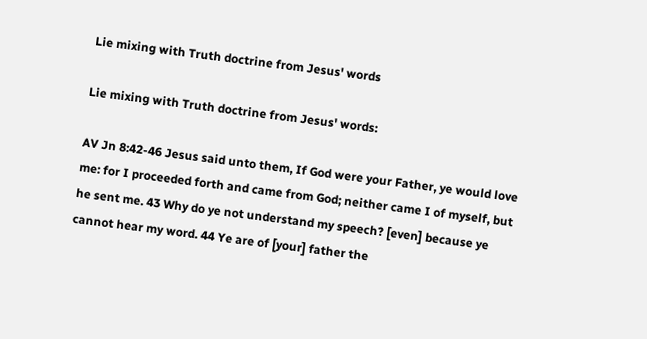Lie mixing with Truth doctrine from Jesus' words

Lie mixing with Truth doctrine from Jesus' words:

AV Jn 8:42-46 Jesus said unto them, If God were your Father, ye would love me: for I proceeded forth and came from God; neither came I of myself, but he sent me. 43 Why do ye not understand my speech? [even] because ye cannot hear my word. 44 Ye are of [your] father the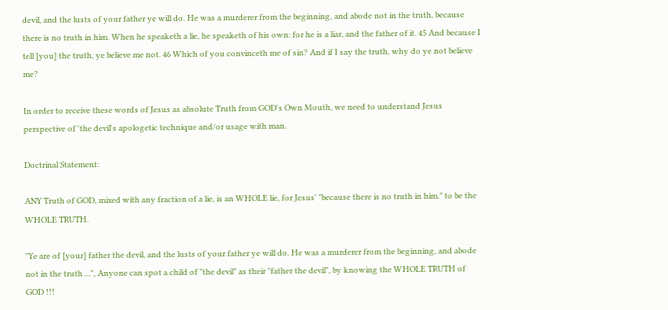devil, and the lusts of your father ye will do. He was a murderer from the beginning, and abode not in the truth, because there is no truth in him. When he speaketh a lie, he speaketh of his own: for he is a liar, and the father of it. 45 And because I tell [you] the truth, ye believe me not. 46 Which of you convinceth me of sin? And if I say the truth, why do ye not believe me?

In order to receive these words of Jesus as absolute Truth from GOD's Own Mouth, we need to understand Jesus perspective of 'the devil's apologetic technique and/or usage with man.

Doctrinal Statement:

ANY Truth of GOD, mixed with any fraction of a lie, is an WHOLE lie, for Jesus' "because there is no truth in him." to be the WHOLE TRUTH.

"Ye are of [your] father the devil, and the lusts of your father ye will do. He was a murderer from the beginning, and abode not in the truth ...", Anyone can spot a child of "the devil" as their "father the devil", by knowing the WHOLE TRUTH of GOD !!!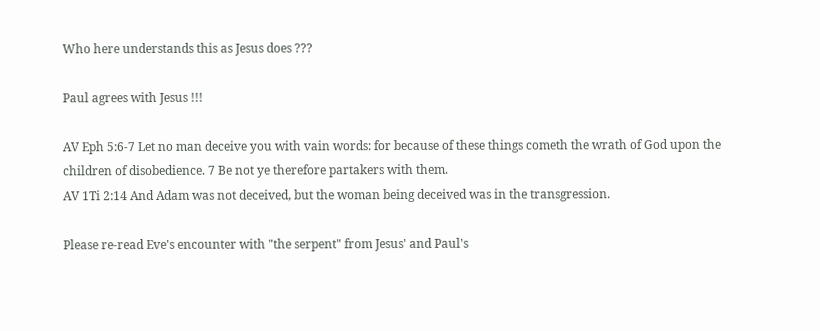Who here understands this as Jesus does ???

Paul agrees with Jesus !!!

AV Eph 5:6-7 Let no man deceive you with vain words: for because of these things cometh the wrath of God upon the children of disobedience. 7 Be not ye therefore partakers with them.
AV 1Ti 2:14 And Adam was not deceived, but the woman being deceived was in the transgression.

Please re-read Eve's encounter with "the serpent" from Jesus' and Paul's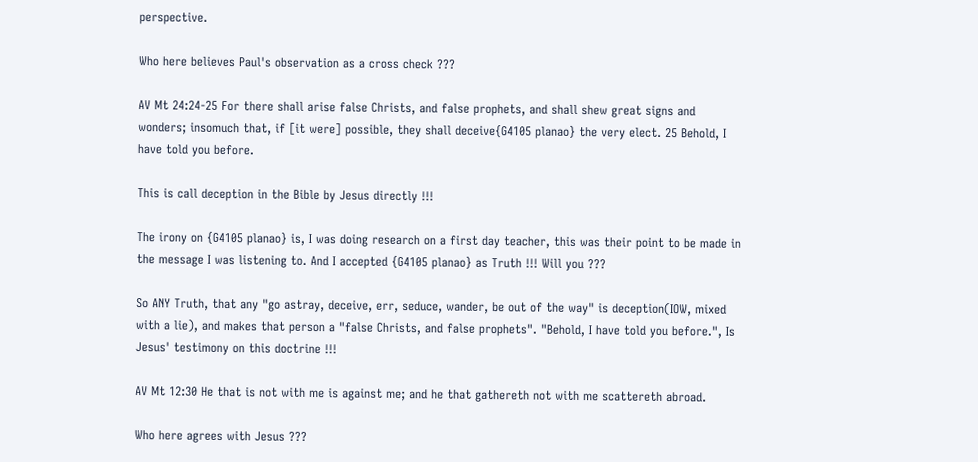perspective.

Who here believes Paul's observation as a cross check ???

AV Mt 24:24-25 For there shall arise false Christs, and false prophets, and shall shew great signs and wonders; insomuch that, if [it were] possible, they shall deceive{G4105 planao} the very elect. 25 Behold, I have told you before.

This is call deception in the Bible by Jesus directly !!!

The irony on {G4105 planao} is, I was doing research on a first day teacher, this was their point to be made in the message I was listening to. And I accepted {G4105 planao} as Truth !!! Will you ???

So ANY Truth, that any "go astray, deceive, err, seduce, wander, be out of the way" is deception(IOW, mixed with a lie), and makes that person a "false Christs, and false prophets". "Behold, I have told you before.", Is Jesus' testimony on this doctrine !!!

AV Mt 12:30 He that is not with me is against me; and he that gathereth not with me scattereth abroad.

Who here agrees with Jesus ???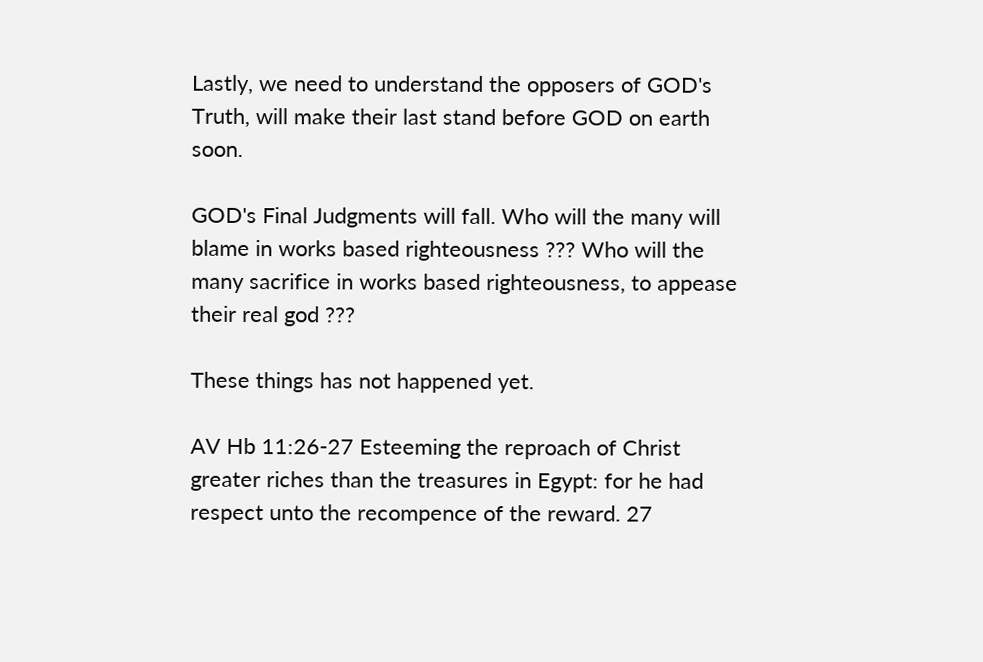Lastly, we need to understand the opposers of GOD's Truth, will make their last stand before GOD on earth soon.

GOD's Final Judgments will fall. Who will the many will blame in works based righteousness ??? Who will the many sacrifice in works based righteousness, to appease their real god ???

These things has not happened yet.

AV Hb 11:26-27 Esteeming the reproach of Christ greater riches than the treasures in Egypt: for he had respect unto the recompence of the reward. 27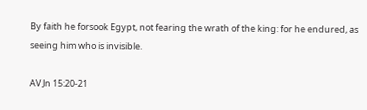By faith he forsook Egypt, not fearing the wrath of the king: for he endured, as seeing him who is invisible.

AV Jn 15:20-21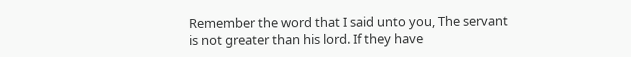Remember the word that I said unto you, The servant is not greater than his lord. If they have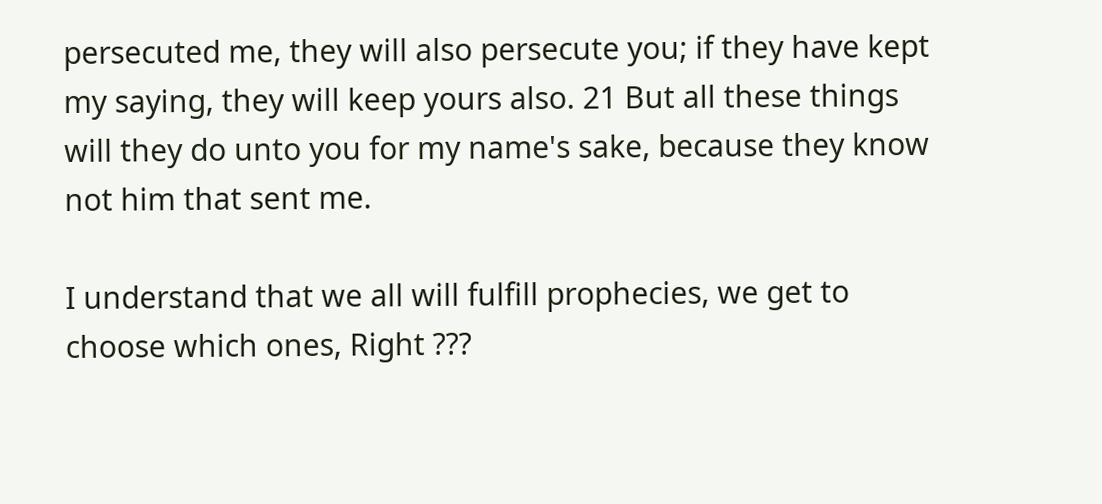persecuted me, they will also persecute you; if they have kept my saying, they will keep yours also. 21 But all these things will they do unto you for my name's sake, because they know not him that sent me.

I understand that we all will fulfill prophecies, we get to choose which ones, Right ???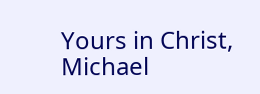Yours in Christ, Michael